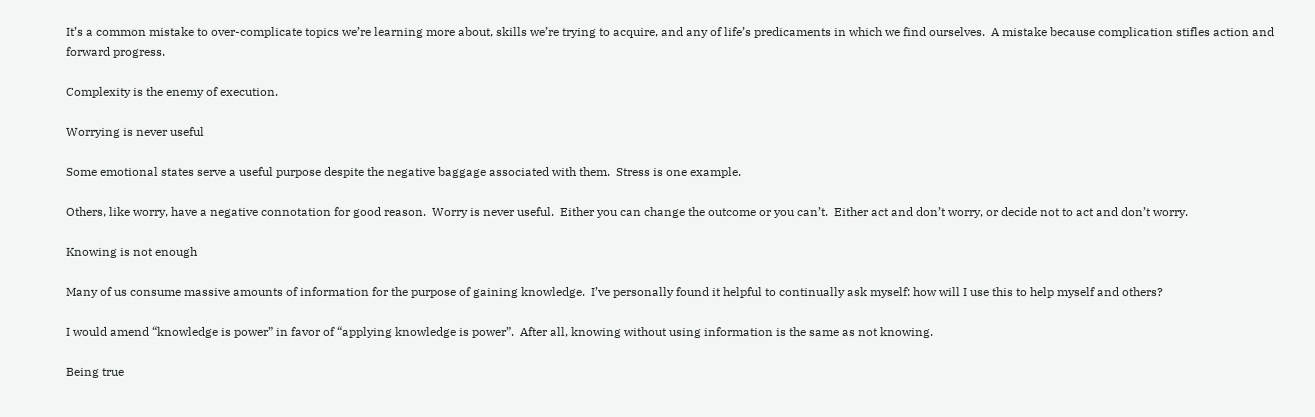It’s a common mistake to over-complicate topics we’re learning more about, skills we’re trying to acquire, and any of life’s predicaments in which we find ourselves.  A mistake because complication stifles action and forward progress.

Complexity is the enemy of execution.

Worrying is never useful

Some emotional states serve a useful purpose despite the negative baggage associated with them.  Stress is one example.

Others, like worry, have a negative connotation for good reason.  Worry is never useful.  Either you can change the outcome or you can’t.  Either act and don’t worry, or decide not to act and don’t worry.

Knowing is not enough

Many of us consume massive amounts of information for the purpose of gaining knowledge.  I’ve personally found it helpful to continually ask myself: how will I use this to help myself and others?

I would amend “knowledge is power” in favor of “applying knowledge is power”.  After all, knowing without using information is the same as not knowing.

Being true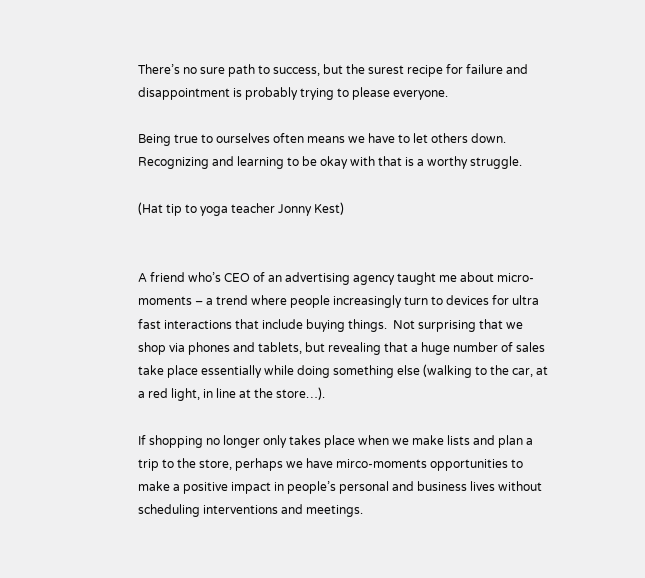There’s no sure path to success, but the surest recipe for failure and disappointment is probably trying to please everyone.

Being true to ourselves often means we have to let others down.  Recognizing and learning to be okay with that is a worthy struggle.

(Hat tip to yoga teacher Jonny Kest)


A friend who’s CEO of an advertising agency taught me about micro-moments – a trend where people increasingly turn to devices for ultra fast interactions that include buying things.  Not surprising that we shop via phones and tablets, but revealing that a huge number of sales take place essentially while doing something else (walking to the car, at a red light, in line at the store…).

If shopping no longer only takes place when we make lists and plan a trip to the store, perhaps we have mirco-moments opportunities to make a positive impact in people’s personal and business lives without scheduling interventions and meetings.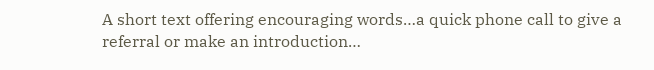A short text offering encouraging words…a quick phone call to give a referral or make an introduction…